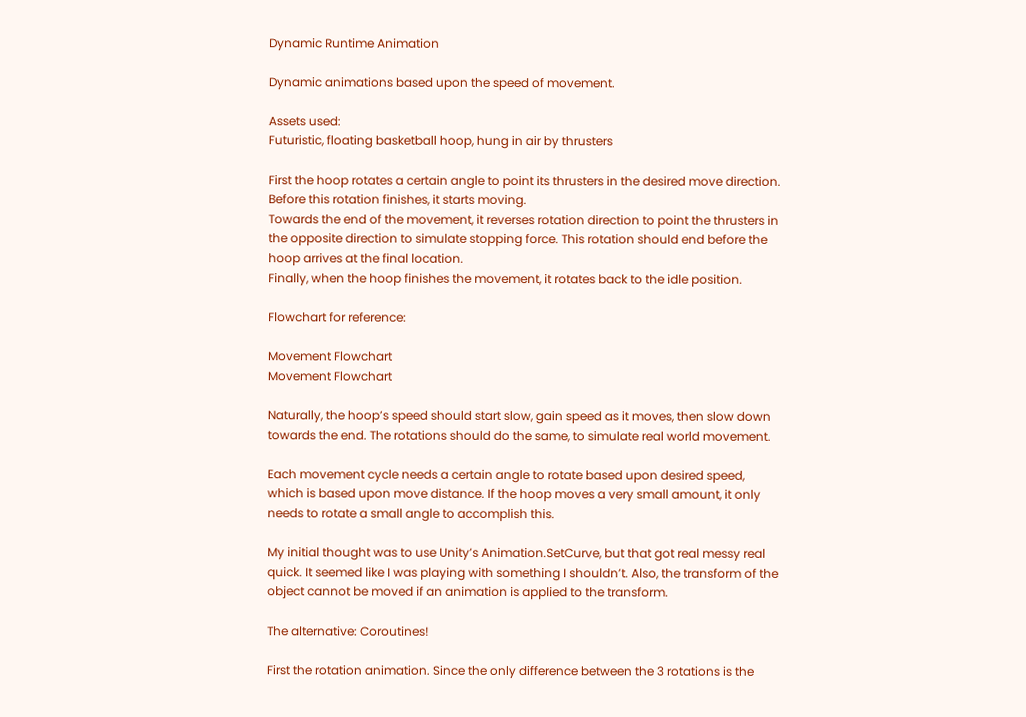Dynamic Runtime Animation

Dynamic animations based upon the speed of movement.

Assets used:
Futuristic, floating basketball hoop, hung in air by thrusters

First the hoop rotates a certain angle to point its thrusters in the desired move direction. Before this rotation finishes, it starts moving.
Towards the end of the movement, it reverses rotation direction to point the thrusters in the opposite direction to simulate stopping force. This rotation should end before the hoop arrives at the final location.
Finally, when the hoop finishes the movement, it rotates back to the idle position.

Flowchart for reference:

Movement Flowchart
Movement Flowchart

Naturally, the hoop’s speed should start slow, gain speed as it moves, then slow down towards the end. The rotations should do the same, to simulate real world movement.

Each movement cycle needs a certain angle to rotate based upon desired speed, which is based upon move distance. If the hoop moves a very small amount, it only needs to rotate a small angle to accomplish this.

My initial thought was to use Unity’s Animation.SetCurve, but that got real messy real quick. It seemed like I was playing with something I shouldn’t. Also, the transform of the object cannot be moved if an animation is applied to the transform.

The alternative: Coroutines!

First the rotation animation. Since the only difference between the 3 rotations is the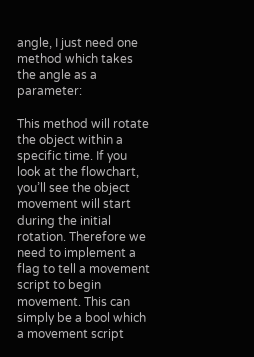angle, I just need one method which takes the angle as a parameter:

This method will rotate the object within a specific time. If you look at the flowchart, you’ll see the object movement will start during the initial rotation. Therefore we need to implement a flag to tell a movement script to begin movement. This can simply be a bool which a movement script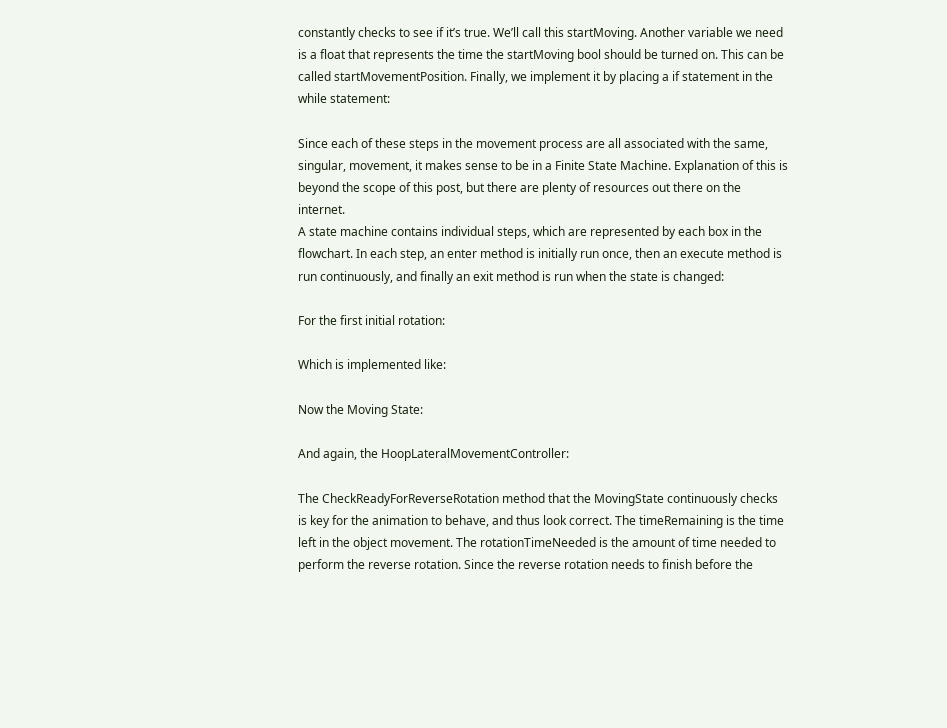constantly checks to see if it’s true. We’ll call this startMoving. Another variable we need is a float that represents the time the startMoving bool should be turned on. This can be called startMovementPosition. Finally, we implement it by placing a if statement in the while statement:

Since each of these steps in the movement process are all associated with the same, singular, movement, it makes sense to be in a Finite State Machine. Explanation of this is beyond the scope of this post, but there are plenty of resources out there on the internet.
A state machine contains individual steps, which are represented by each box in the flowchart. In each step, an enter method is initially run once, then an execute method is run continuously, and finally an exit method is run when the state is changed:

For the first initial rotation:

Which is implemented like:

Now the Moving State:

And again, the HoopLateralMovementController:

The CheckReadyForReverseRotation method that the MovingState continuously checks is key for the animation to behave, and thus look correct. The timeRemaining is the time left in the object movement. The rotationTimeNeeded is the amount of time needed to perform the reverse rotation. Since the reverse rotation needs to finish before the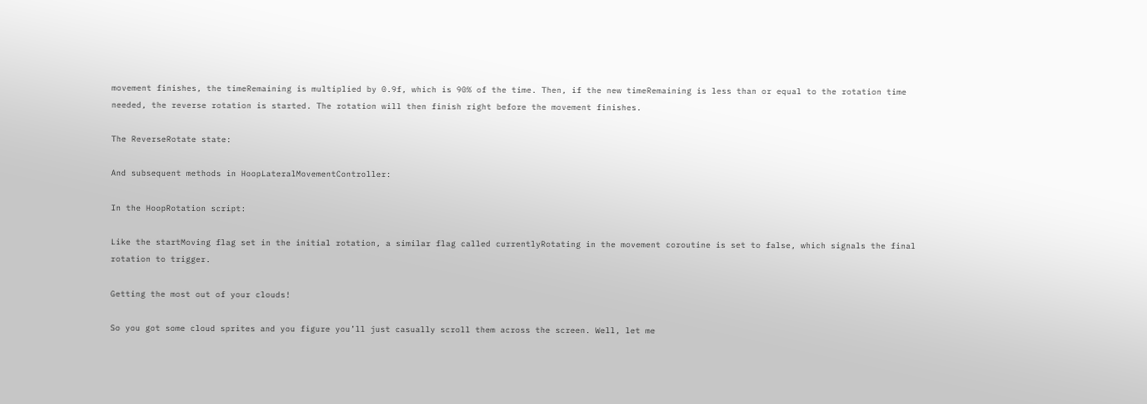movement finishes, the timeRemaining is multiplied by 0.9f, which is 90% of the time. Then, if the new timeRemaining is less than or equal to the rotation time needed, the reverse rotation is started. The rotation will then finish right before the movement finishes.

The ReverseRotate state:

And subsequent methods in HoopLateralMovementController:

In the HoopRotation script:

Like the startMoving flag set in the initial rotation, a similar flag called currentlyRotating in the movement coroutine is set to false, which signals the final rotation to trigger.

Getting the most out of your clouds!

So you got some cloud sprites and you figure you’ll just casually scroll them across the screen. Well, let me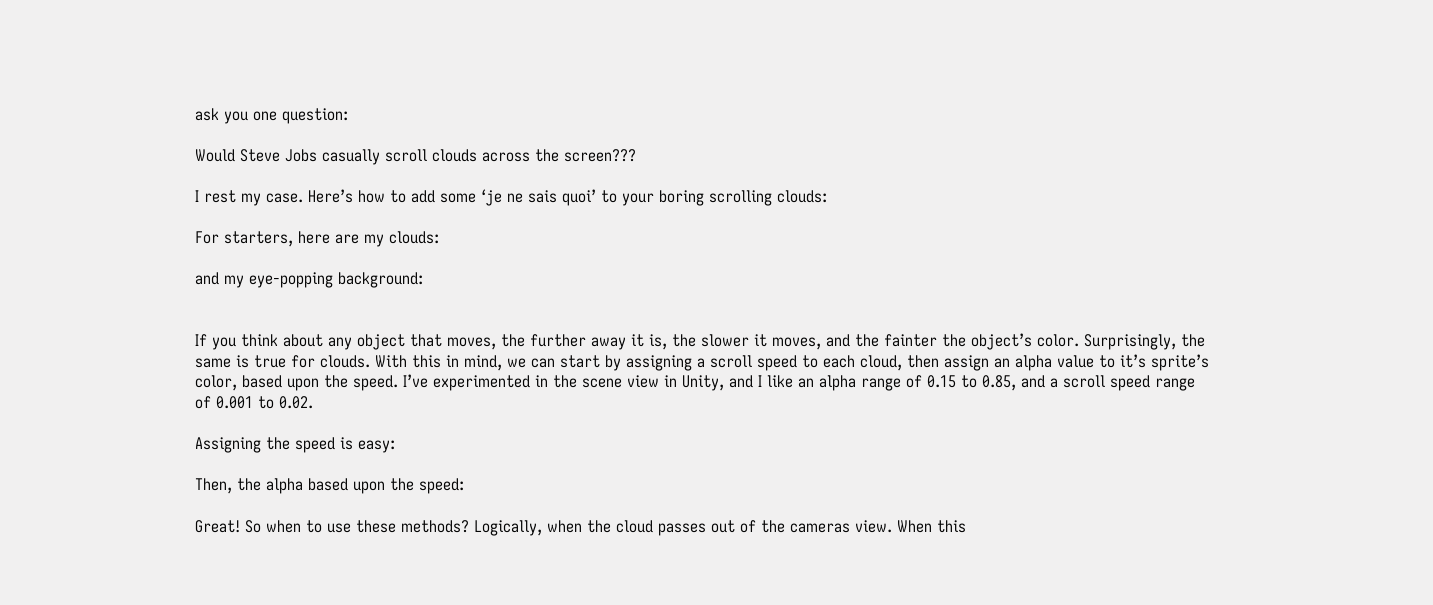ask you one question:

Would Steve Jobs casually scroll clouds across the screen???

I rest my case. Here’s how to add some ‘je ne sais quoi’ to your boring scrolling clouds:

For starters, here are my clouds:

and my eye-popping background:


If you think about any object that moves, the further away it is, the slower it moves, and the fainter the object’s color. Surprisingly, the same is true for clouds. With this in mind, we can start by assigning a scroll speed to each cloud, then assign an alpha value to it’s sprite’s color, based upon the speed. I’ve experimented in the scene view in Unity, and I like an alpha range of 0.15 to 0.85, and a scroll speed range of 0.001 to 0.02.

Assigning the speed is easy:

Then, the alpha based upon the speed:

Great! So when to use these methods? Logically, when the cloud passes out of the cameras view. When this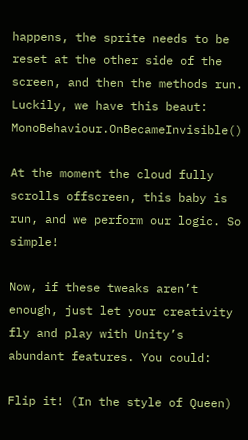happens, the sprite needs to be reset at the other side of the screen, and then the methods run. Luckily, we have this beaut: MonoBehaviour.OnBecameInvisible()

At the moment the cloud fully scrolls offscreen, this baby is run, and we perform our logic. So simple!

Now, if these tweaks aren’t enough, just let your creativity fly and play with Unity’s abundant features. You could:

Flip it! (In the style of Queen)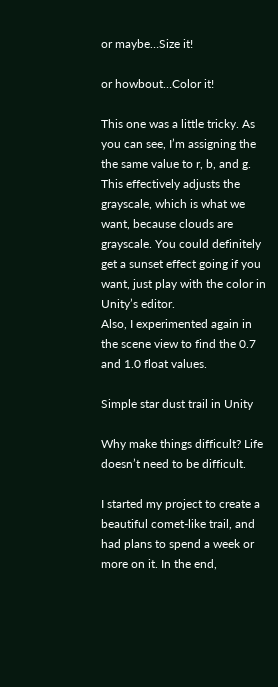or maybe…Size it!

or howbout…Color it!

This one was a little tricky. As you can see, I’m assigning the the same value to r, b, and g. This effectively adjusts the grayscale, which is what we want, because clouds are grayscale. You could definitely get a sunset effect going if you want, just play with the color in Unity’s editor.
Also, I experimented again in the scene view to find the 0.7 and 1.0 float values.

Simple star dust trail in Unity

Why make things difficult? Life doesn’t need to be difficult.

I started my project to create a beautiful comet-like trail, and had plans to spend a week or more on it. In the end,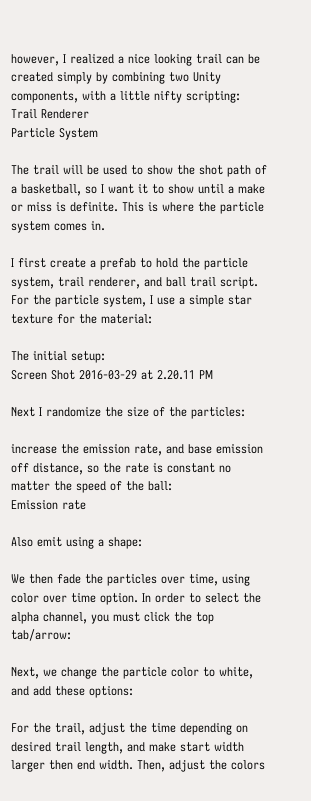however, I realized a nice looking trail can be created simply by combining two Unity components, with a little nifty scripting:
Trail Renderer
Particle System

The trail will be used to show the shot path of a basketball, so I want it to show until a make or miss is definite. This is where the particle system comes in.

I first create a prefab to hold the particle system, trail renderer, and ball trail script.
For the particle system, I use a simple star texture for the material:

The initial setup:
Screen Shot 2016-03-29 at 2.20.11 PM

Next I randomize the size of the particles:

increase the emission rate, and base emission off distance, so the rate is constant no matter the speed of the ball:
Emission rate

Also emit using a shape:

We then fade the particles over time, using color over time option. In order to select the alpha channel, you must click the top tab/arrow:

Next, we change the particle color to white, and add these options:

For the trail, adjust the time depending on desired trail length, and make start width larger then end width. Then, adjust the colors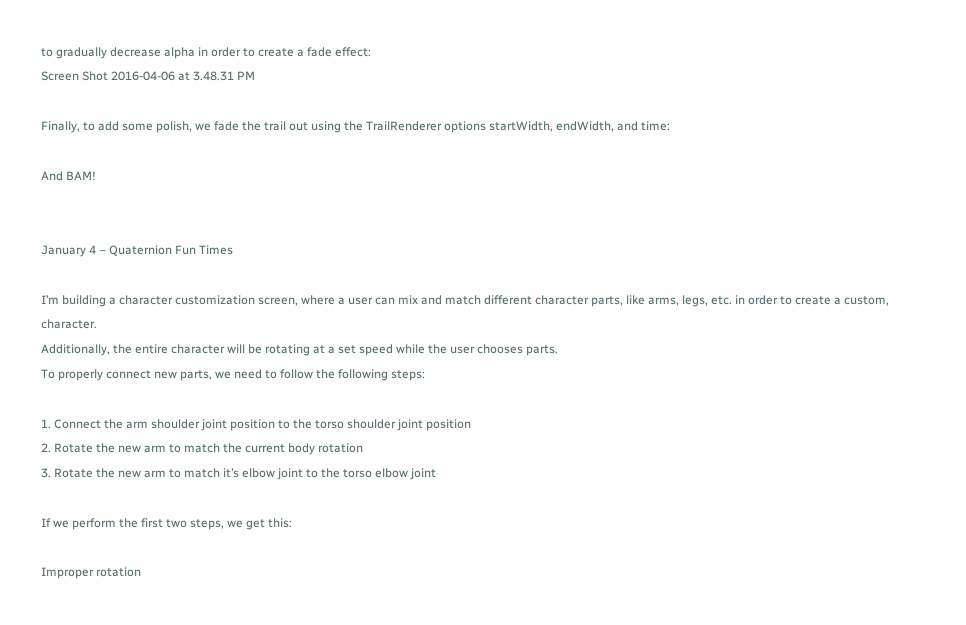to gradually decrease alpha in order to create a fade effect:
Screen Shot 2016-04-06 at 3.48.31 PM

Finally, to add some polish, we fade the trail out using the TrailRenderer options startWidth, endWidth, and time:

And BAM!


January 4 – Quaternion Fun Times

I’m building a character customization screen, where a user can mix and match different character parts, like arms, legs, etc. in order to create a custom, character.
Additionally, the entire character will be rotating at a set speed while the user chooses parts.
To properly connect new parts, we need to follow the following steps:

1. Connect the arm shoulder joint position to the torso shoulder joint position
2. Rotate the new arm to match the current body rotation
3. Rotate the new arm to match it’s elbow joint to the torso elbow joint

If we perform the first two steps, we get this:

Improper rotation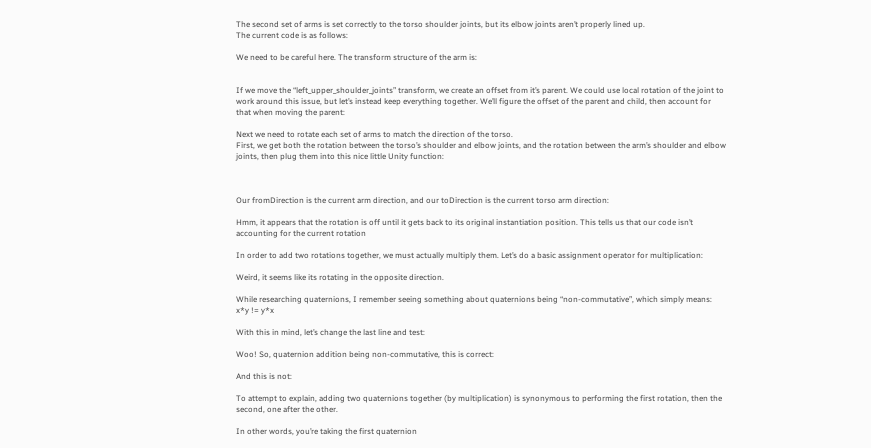The second set of arms is set correctly to the torso shoulder joints, but its elbow joints aren’t properly lined up.
The current code is as follows:

We need to be careful here. The transform structure of the arm is:


If we move the “left_upper_shoulder_joints” transform, we create an offset from it’s parent. We could use local rotation of the joint to work around this issue, but let’s instead keep everything together. We’ll figure the offset of the parent and child, then account for that when moving the parent:

Next we need to rotate each set of arms to match the direction of the torso.
First, we get both the rotation between the torso’s shoulder and elbow joints, and the rotation between the arm’s shoulder and elbow joints, then plug them into this nice little Unity function:



Our fromDirection is the current arm direction, and our toDirection is the current torso arm direction:

Hmm, it appears that the rotation is off until it gets back to its original instantiation position. This tells us that our code isn’t accounting for the current rotation

In order to add two rotations together, we must actually multiply them. Let’s do a basic assignment operator for multiplication:

Weird, it seems like its rotating in the opposite direction.

While researching quaternions, I remember seeing something about quaternions being “non-commutative”, which simply means:
x*y != y*x

With this in mind, let’s change the last line and test:

Woo! So, quaternion addition being non-commutative, this is correct:

And this is not:

To attempt to explain, adding two quaternions together (by multiplication) is synonymous to performing the first rotation, then the second, one after the other.

In other words, you’re taking the first quaternion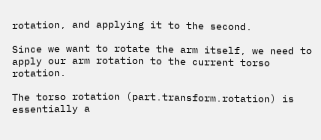rotation, and applying it to the second.

Since we want to rotate the arm itself, we need to apply our arm rotation to the current torso rotation.

The torso rotation (part.transform.rotation) is essentially a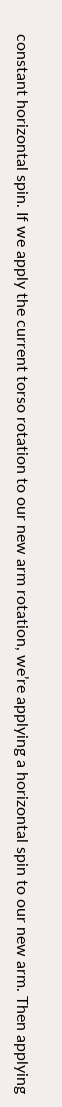constant horizontal spin. If we apply the current torso rotation to our new arm rotation, we’re applying a horizontal spin to our new arm. Then applying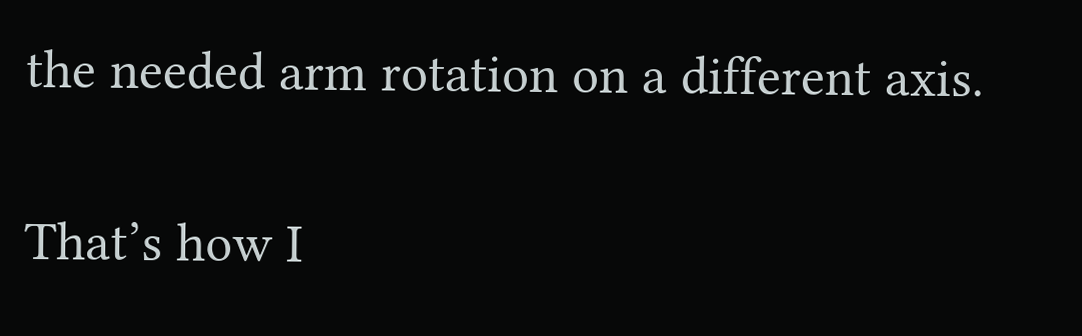the needed arm rotation on a different axis.

That’s how I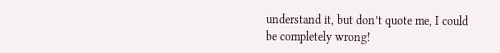understand it, but don’t quote me, I could be completely wrong!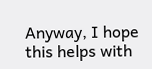Anyway, I hope this helps with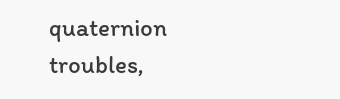quaternion troubles,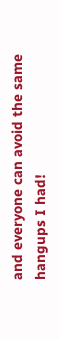and everyone can avoid the same hangups I had!